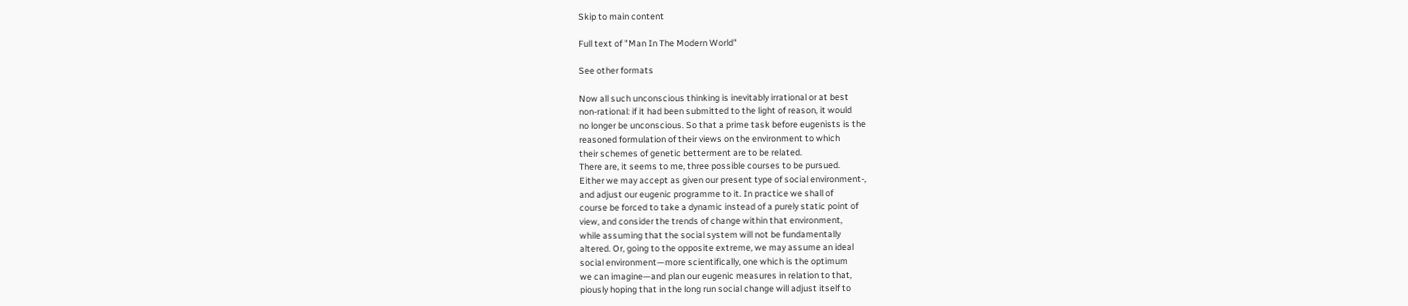Skip to main content

Full text of "Man In The Modern World"

See other formats

Now all such unconscious thinking is inevitably irrational or at best
non-rational: if it had been submitted to the light of reason, it would
no longer be unconscious. So that a prime task before eugenists is the
reasoned formulation of their views on the environment to which
their schemes of genetic betterment are to be related.
There are, it seems to me, three possible courses to be pursued.
Either we may accept as given our present type of social environment-,
and adjust our eugenic programme to it. In practice we shall of
course be forced to take a dynamic instead of a purely static point of
view, and consider the trends of change within that environment,
while assuming that the social system will not be fundamentally
altered. Or, going to the opposite extreme, we may assume an ideal
social environment—more scientifically, one which is the optimum
we can imagine—and plan our eugenic measures in relation to that,
piously hoping that in the long run social change will adjust itself to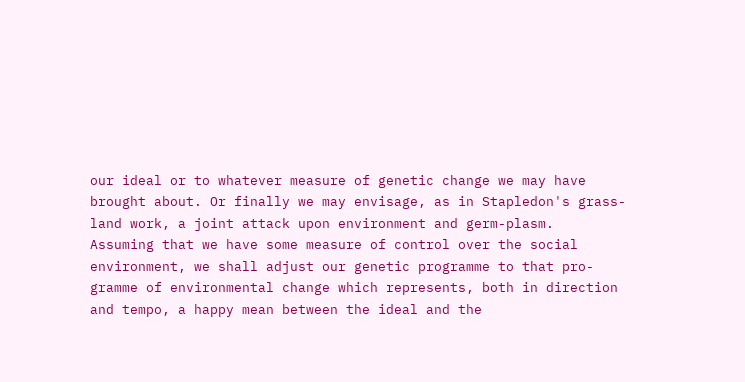our ideal or to whatever measure of genetic change we may have
brought about. Or finally we may envisage, as in Stapledon's grass-
land work, a joint attack upon environment and germ-plasm.
Assuming that we have some measure of control over the social
environment, we shall adjust our genetic programme to that pro-
gramme of environmental change which represents, both in direction
and tempo, a happy mean between the ideal and the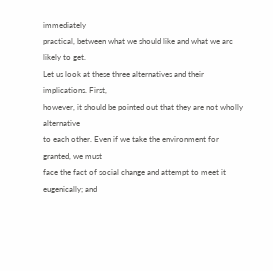immediately
practical, between what we should like and what we arc likely to get.
Let us look at these three alternatives and their implications. First,
however, it should be pointed out that they are not wholly alternative
to each other. Even if we take the environment for granted, we must
face the fact of social change and attempt to meet it eugenically; and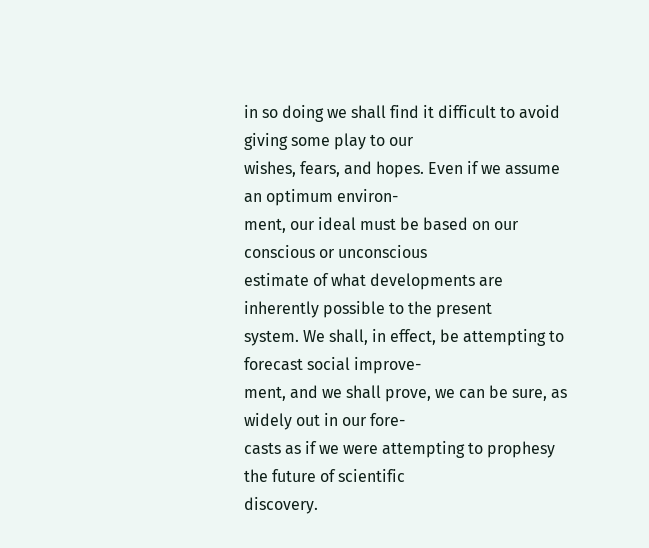in so doing we shall find it difficult to avoid giving some play to our
wishes, fears, and hopes. Even if we assume an optimum environ-
ment, our ideal must be based on our conscious or unconscious
estimate of what developments are inherently possible to the present
system. We shall, in effect, be attempting to forecast social improve-
ment, and we shall prove, we can be sure, as widely out in our fore-
casts as if we were attempting to prophesy the future of scientific
discovery.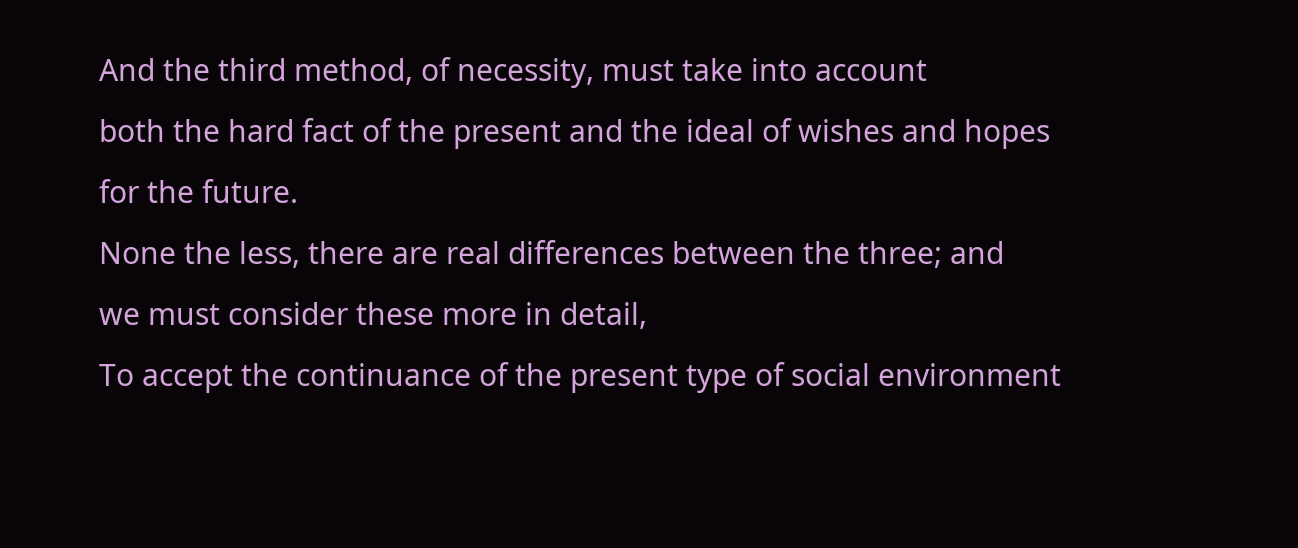And the third method, of necessity, must take into account
both the hard fact of the present and the ideal of wishes and hopes
for the future.
None the less, there are real differences between the three; and
we must consider these more in detail,
To accept the continuance of the present type of social environment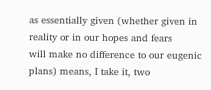as essentially given (whether given in reality or in our hopes and fears
will make no difference to our eugenic plans) means, I take it, two